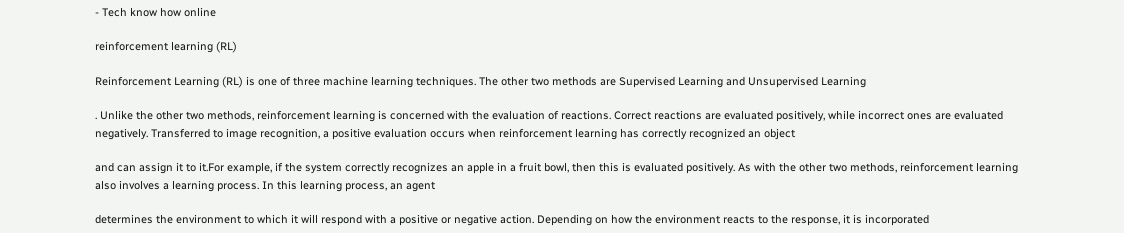- Tech know how online

reinforcement learning (RL)

Reinforcement Learning (RL) is one of three machine learning techniques. The other two methods are Supervised Learning and Unsupervised Learning

. Unlike the other two methods, reinforcement learning is concerned with the evaluation of reactions. Correct reactions are evaluated positively, while incorrect ones are evaluated negatively. Transferred to image recognition, a positive evaluation occurs when reinforcement learning has correctly recognized an object

and can assign it to it.For example, if the system correctly recognizes an apple in a fruit bowl, then this is evaluated positively. As with the other two methods, reinforcement learning also involves a learning process. In this learning process, an agent

determines the environment to which it will respond with a positive or negative action. Depending on how the environment reacts to the response, it is incorporated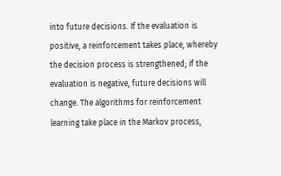into future decisions. If the evaluation is positive, a reinforcement takes place, whereby the decision process is strengthened; if the evaluation is negative, future decisions will change. The algorithms for reinforcement learning take place in the Markov process,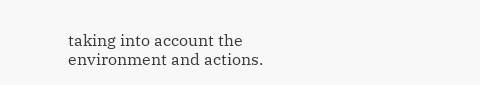taking into account the environment and actions.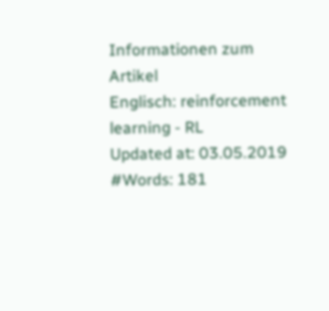Informationen zum Artikel
Englisch: reinforcement learning - RL
Updated at: 03.05.2019
#Words: 181